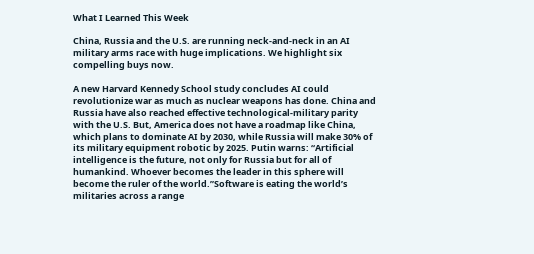What I Learned This Week

China, Russia and the U.S. are running neck-and-neck in an AI military arms race with huge implications. We highlight six compelling buys now.

A new Harvard Kennedy School study concludes AI could revolutionize war as much as nuclear weapons has done. China and Russia have also reached effective technological-military parity with the U.S. But, America does not have a roadmap like China, which plans to dominate AI by 2030, while Russia will make 30% of its military equipment robotic by 2025. Putin warns: “Artificial intelligence is the future, not only for Russia but for all of humankind. Whoever becomes the leader in this sphere will become the ruler of the world.”Software is eating the world’s militaries across a range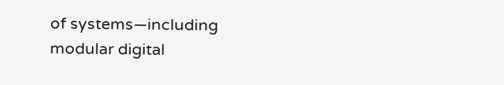of systems—including modular digital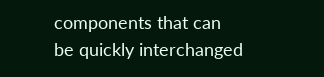components that can be quickly interchanged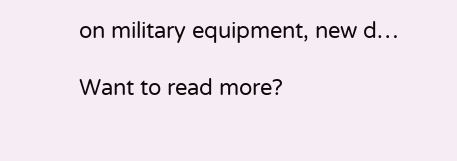on military equipment, new d…

Want to read more?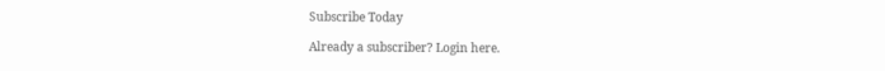Subscribe Today

Already a subscriber? Login here.